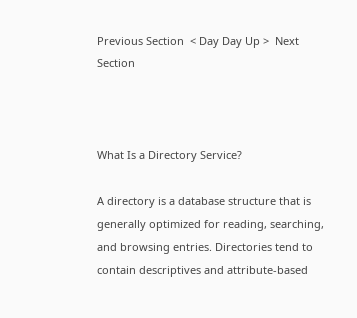Previous Section  < Day Day Up >  Next Section



What Is a Directory Service?

A directory is a database structure that is generally optimized for reading, searching, and browsing entries. Directories tend to contain descriptives and attribute-based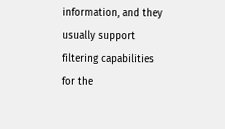information, and they usually support filtering capabilities for the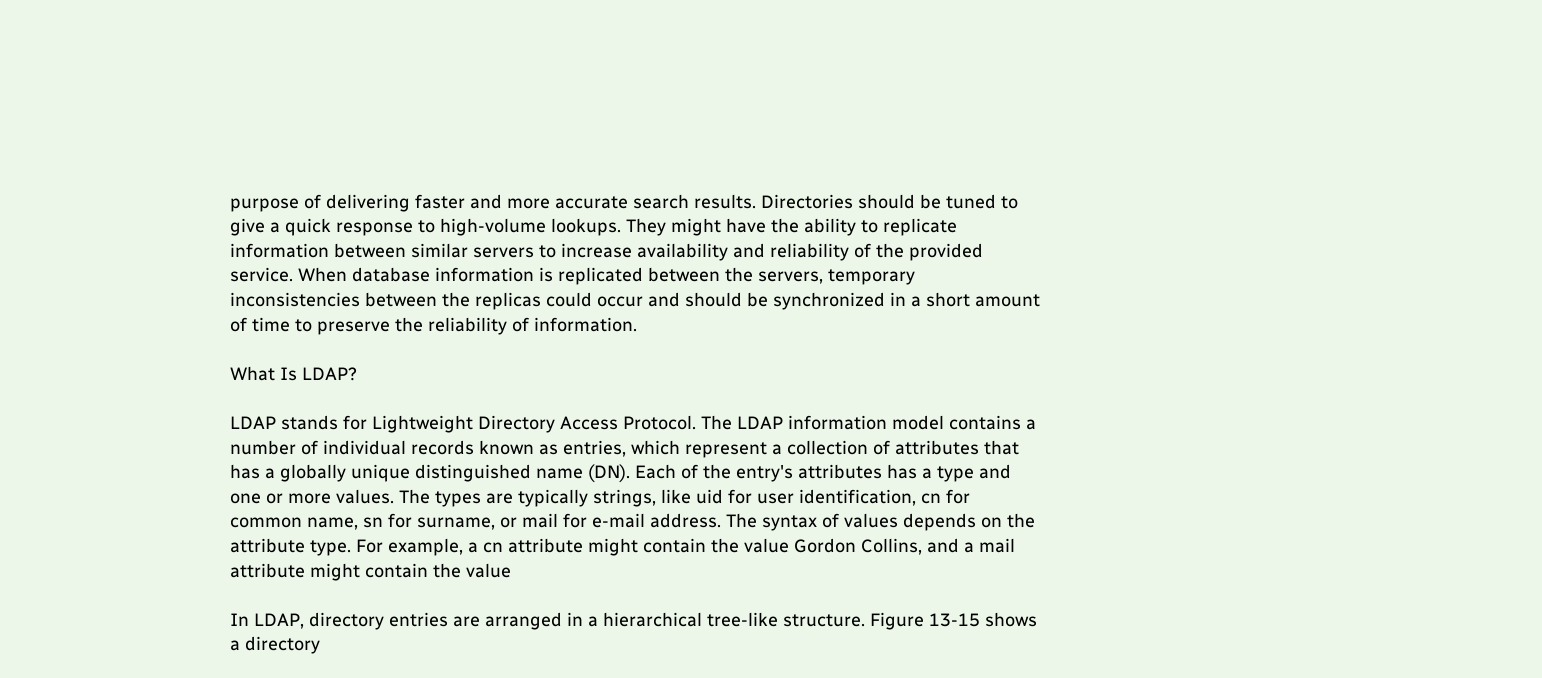purpose of delivering faster and more accurate search results. Directories should be tuned to give a quick response to high-volume lookups. They might have the ability to replicate information between similar servers to increase availability and reliability of the provided service. When database information is replicated between the servers, temporary inconsistencies between the replicas could occur and should be synchronized in a short amount of time to preserve the reliability of information.

What Is LDAP?

LDAP stands for Lightweight Directory Access Protocol. The LDAP information model contains a number of individual records known as entries, which represent a collection of attributes that has a globally unique distinguished name (DN). Each of the entry's attributes has a type and one or more values. The types are typically strings, like uid for user identification, cn for common name, sn for surname, or mail for e-mail address. The syntax of values depends on the attribute type. For example, a cn attribute might contain the value Gordon Collins, and a mail attribute might contain the value

In LDAP, directory entries are arranged in a hierarchical tree-like structure. Figure 13-15 shows a directory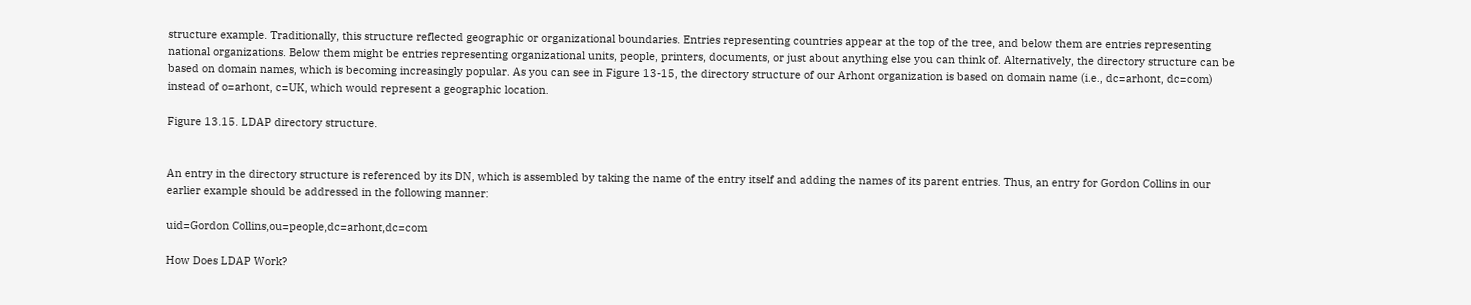structure example. Traditionally, this structure reflected geographic or organizational boundaries. Entries representing countries appear at the top of the tree, and below them are entries representing national organizations. Below them might be entries representing organizational units, people, printers, documents, or just about anything else you can think of. Alternatively, the directory structure can be based on domain names, which is becoming increasingly popular. As you can see in Figure 13-15, the directory structure of our Arhont organization is based on domain name (i.e., dc=arhont, dc=com) instead of o=arhont, c=UK, which would represent a geographic location.

Figure 13.15. LDAP directory structure.


An entry in the directory structure is referenced by its DN, which is assembled by taking the name of the entry itself and adding the names of its parent entries. Thus, an entry for Gordon Collins in our earlier example should be addressed in the following manner:

uid=Gordon Collins,ou=people,dc=arhont,dc=com

How Does LDAP Work?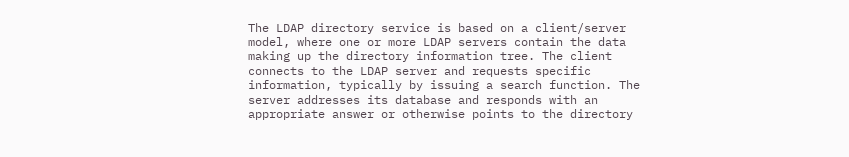The LDAP directory service is based on a client/server model, where one or more LDAP servers contain the data making up the directory information tree. The client connects to the LDAP server and requests specific information, typically by issuing a search function. The server addresses its database and responds with an appropriate answer or otherwise points to the directory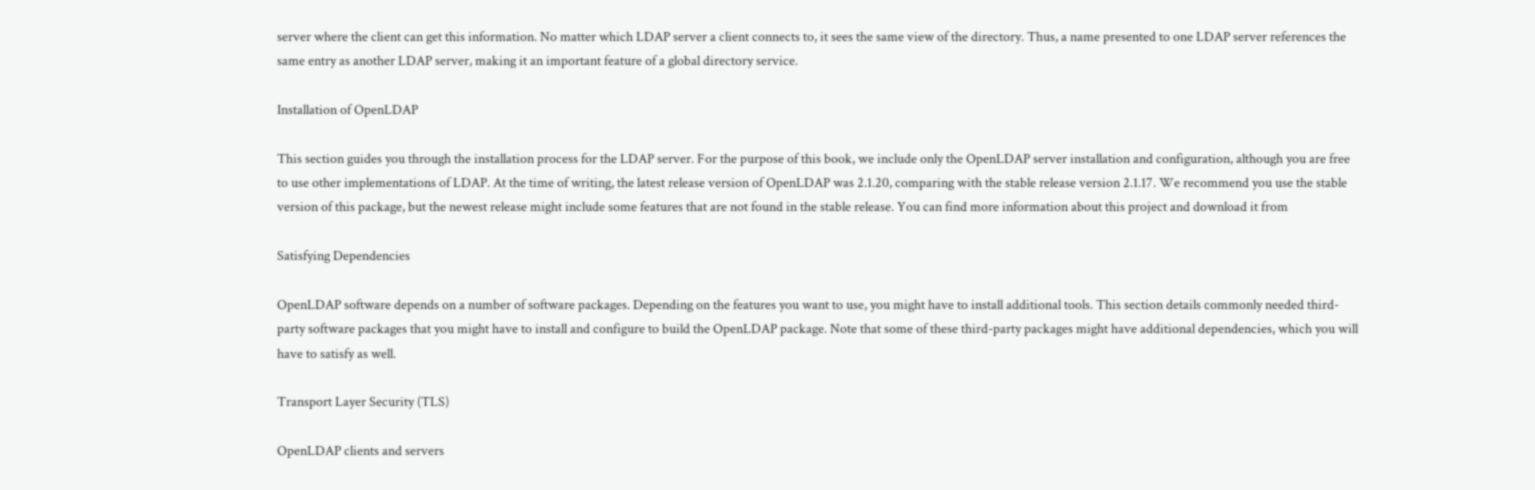server where the client can get this information. No matter which LDAP server a client connects to, it sees the same view of the directory. Thus, a name presented to one LDAP server references the same entry as another LDAP server, making it an important feature of a global directory service.

Installation of OpenLDAP

This section guides you through the installation process for the LDAP server. For the purpose of this book, we include only the OpenLDAP server installation and configuration, although you are free to use other implementations of LDAP. At the time of writing, the latest release version of OpenLDAP was 2.1.20, comparing with the stable release version 2.1.17. We recommend you use the stable version of this package, but the newest release might include some features that are not found in the stable release. You can find more information about this project and download it from

Satisfying Dependencies

OpenLDAP software depends on a number of software packages. Depending on the features you want to use, you might have to install additional tools. This section details commonly needed third-party software packages that you might have to install and configure to build the OpenLDAP package. Note that some of these third-party packages might have additional dependencies, which you will have to satisfy as well.

Transport Layer Security (TLS)

OpenLDAP clients and servers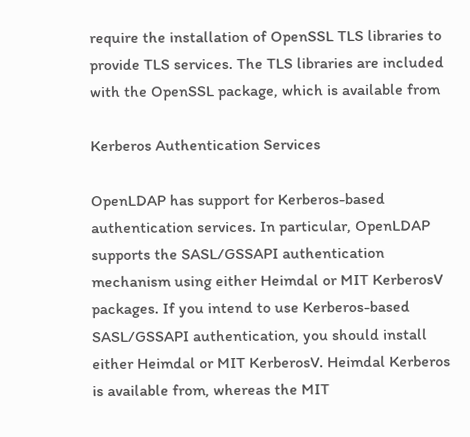require the installation of OpenSSL TLS libraries to provide TLS services. The TLS libraries are included with the OpenSSL package, which is available from

Kerberos Authentication Services

OpenLDAP has support for Kerberos-based authentication services. In particular, OpenLDAP supports the SASL/GSSAPI authentication mechanism using either Heimdal or MIT KerberosV packages. If you intend to use Kerberos-based SASL/GSSAPI authentication, you should install either Heimdal or MIT KerberosV. Heimdal Kerberos is available from, whereas the MIT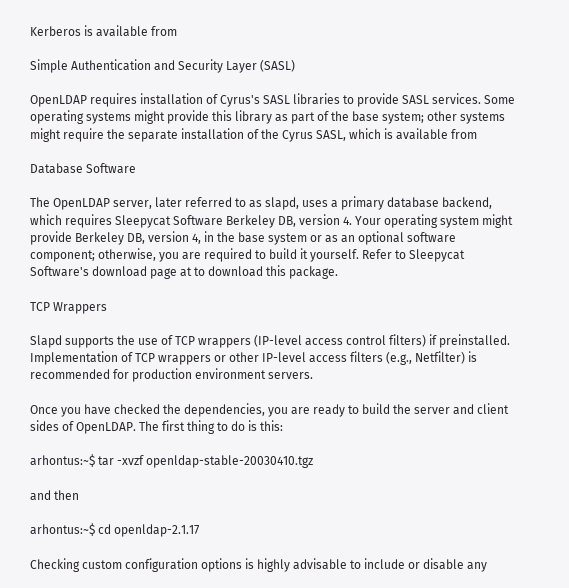Kerberos is available from

Simple Authentication and Security Layer (SASL)

OpenLDAP requires installation of Cyrus's SASL libraries to provide SASL services. Some operating systems might provide this library as part of the base system; other systems might require the separate installation of the Cyrus SASL, which is available from

Database Software

The OpenLDAP server, later referred to as slapd, uses a primary database backend, which requires Sleepycat Software Berkeley DB, version 4. Your operating system might provide Berkeley DB, version 4, in the base system or as an optional software component; otherwise, you are required to build it yourself. Refer to Sleepycat Software's download page at to download this package.

TCP Wrappers

Slapd supports the use of TCP wrappers (IP-level access control filters) if preinstalled. Implementation of TCP wrappers or other IP-level access filters (e.g., Netfilter) is recommended for production environment servers.

Once you have checked the dependencies, you are ready to build the server and client sides of OpenLDAP. The first thing to do is this:

arhontus:~$ tar -xvzf openldap-stable-20030410.tgz

and then

arhontus:~$ cd openldap-2.1.17

Checking custom configuration options is highly advisable to include or disable any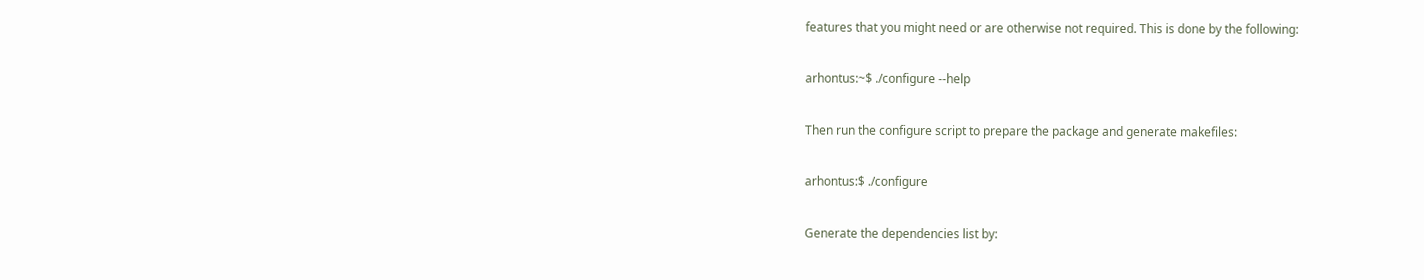features that you might need or are otherwise not required. This is done by the following:

arhontus:~$ ./configure --help

Then run the configure script to prepare the package and generate makefiles:

arhontus:$ ./configure

Generate the dependencies list by: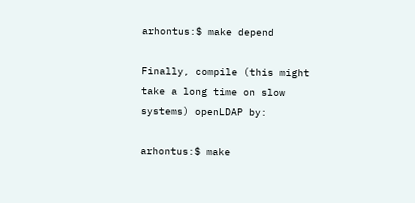arhontus:$ make depend

Finally, compile (this might take a long time on slow systems) openLDAP by:

arhontus:$ make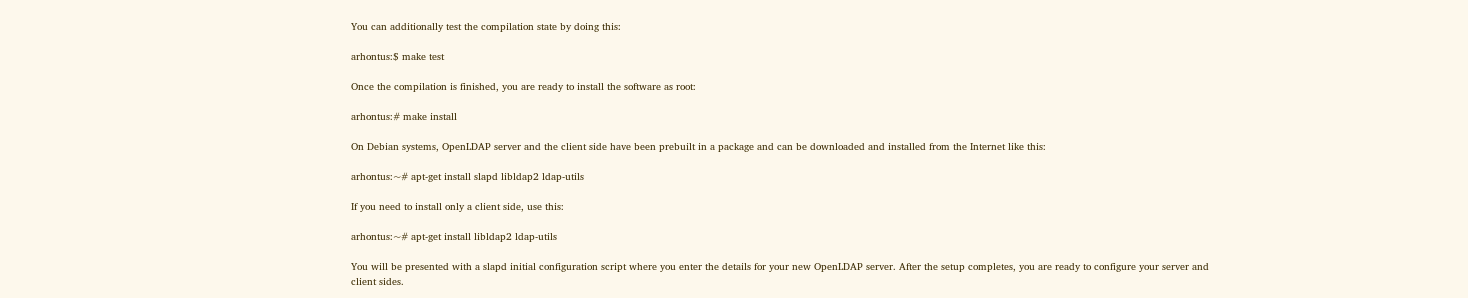You can additionally test the compilation state by doing this:

arhontus:$ make test

Once the compilation is finished, you are ready to install the software as root:

arhontus:# make install

On Debian systems, OpenLDAP server and the client side have been prebuilt in a package and can be downloaded and installed from the Internet like this:

arhontus:~# apt-get install slapd libldap2 ldap-utils

If you need to install only a client side, use this:

arhontus:~# apt-get install libldap2 ldap-utils

You will be presented with a slapd initial configuration script where you enter the details for your new OpenLDAP server. After the setup completes, you are ready to configure your server and client sides.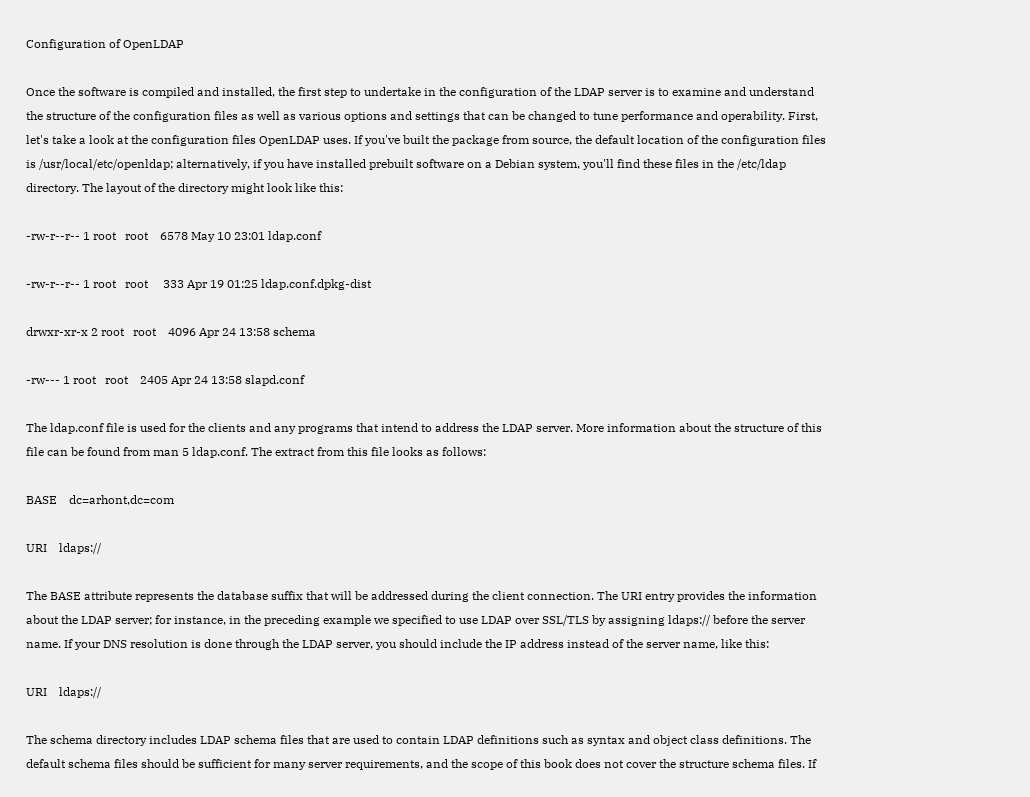Configuration of OpenLDAP

Once the software is compiled and installed, the first step to undertake in the configuration of the LDAP server is to examine and understand the structure of the configuration files as well as various options and settings that can be changed to tune performance and operability. First, let's take a look at the configuration files OpenLDAP uses. If you've built the package from source, the default location of the configuration files is /usr/local/etc/openldap; alternatively, if you have installed prebuilt software on a Debian system, you'll find these files in the /etc/ldap directory. The layout of the directory might look like this:

-rw-r--r-- 1 root   root    6578 May 10 23:01 ldap.conf

-rw-r--r-- 1 root   root     333 Apr 19 01:25 ldap.conf.dpkg-dist

drwxr-xr-x 2 root   root    4096 Apr 24 13:58 schema

-rw--- 1 root   root    2405 Apr 24 13:58 slapd.conf

The ldap.conf file is used for the clients and any programs that intend to address the LDAP server. More information about the structure of this file can be found from man 5 ldap.conf. The extract from this file looks as follows:

BASE    dc=arhont,dc=com

URI    ldaps://

The BASE attribute represents the database suffix that will be addressed during the client connection. The URI entry provides the information about the LDAP server; for instance, in the preceding example we specified to use LDAP over SSL/TLS by assigning ldaps:// before the server name. If your DNS resolution is done through the LDAP server, you should include the IP address instead of the server name, like this:

URI    ldaps://

The schema directory includes LDAP schema files that are used to contain LDAP definitions such as syntax and object class definitions. The default schema files should be sufficient for many server requirements, and the scope of this book does not cover the structure schema files. If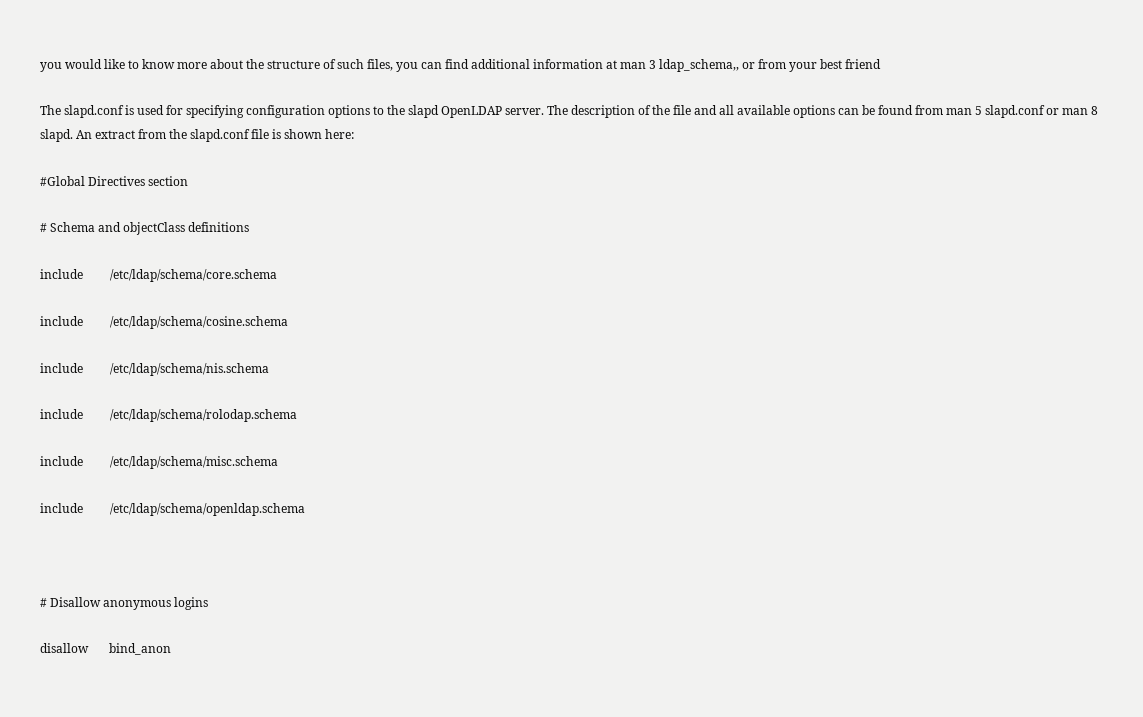you would like to know more about the structure of such files, you can find additional information at man 3 ldap_schema,, or from your best friend

The slapd.conf is used for specifying configuration options to the slapd OpenLDAP server. The description of the file and all available options can be found from man 5 slapd.conf or man 8 slapd. An extract from the slapd.conf file is shown here:

#Global Directives section

# Schema and objectClass definitions

include         /etc/ldap/schema/core.schema

include         /etc/ldap/schema/cosine.schema

include         /etc/ldap/schema/nis.schema

include         /etc/ldap/schema/rolodap.schema

include         /etc/ldap/schema/misc.schema

include         /etc/ldap/schema/openldap.schema



# Disallow anonymous logins

disallow       bind_anon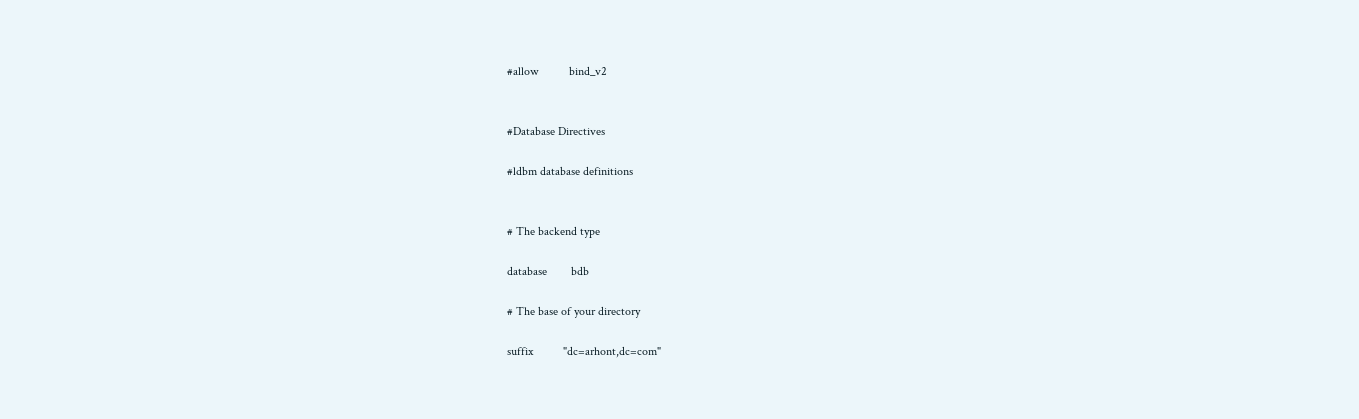#allow          bind_v2


#Database Directives

#ldbm database definitions


# The backend type

database        bdb

# The base of your directory

suffix          "dc=arhont,dc=com"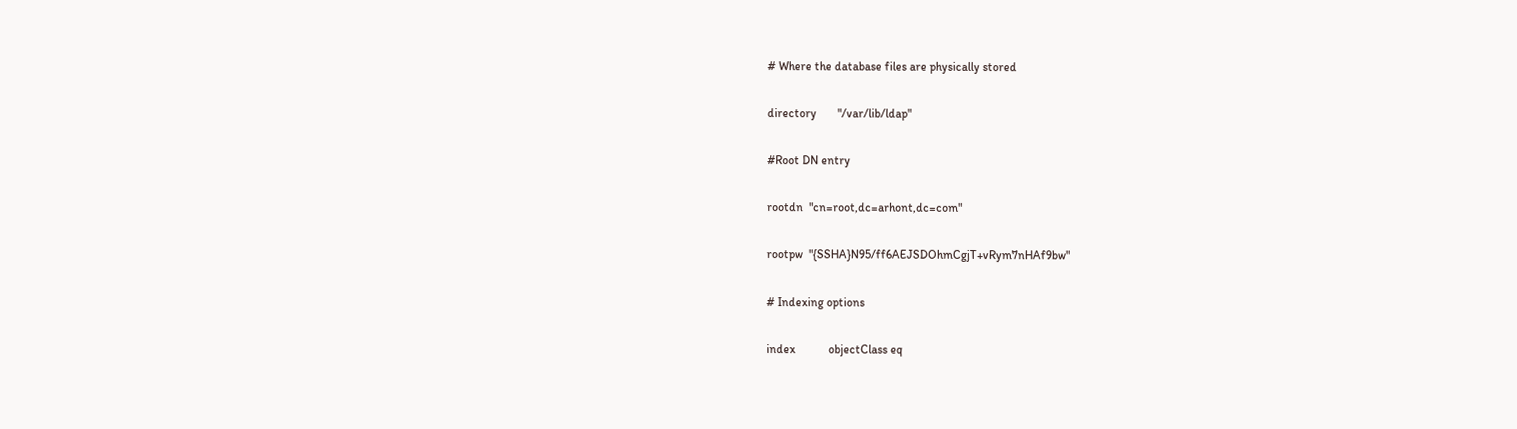# Where the database files are physically stored

directory       "/var/lib/ldap"

#Root DN entry

rootdn  "cn=root,dc=arhont,dc=com"

rootpw  "{SSHA}N95/ff6AEJSDOhmCgjT+vRym7nHAf9bw"

# Indexing options

index           objectClass eq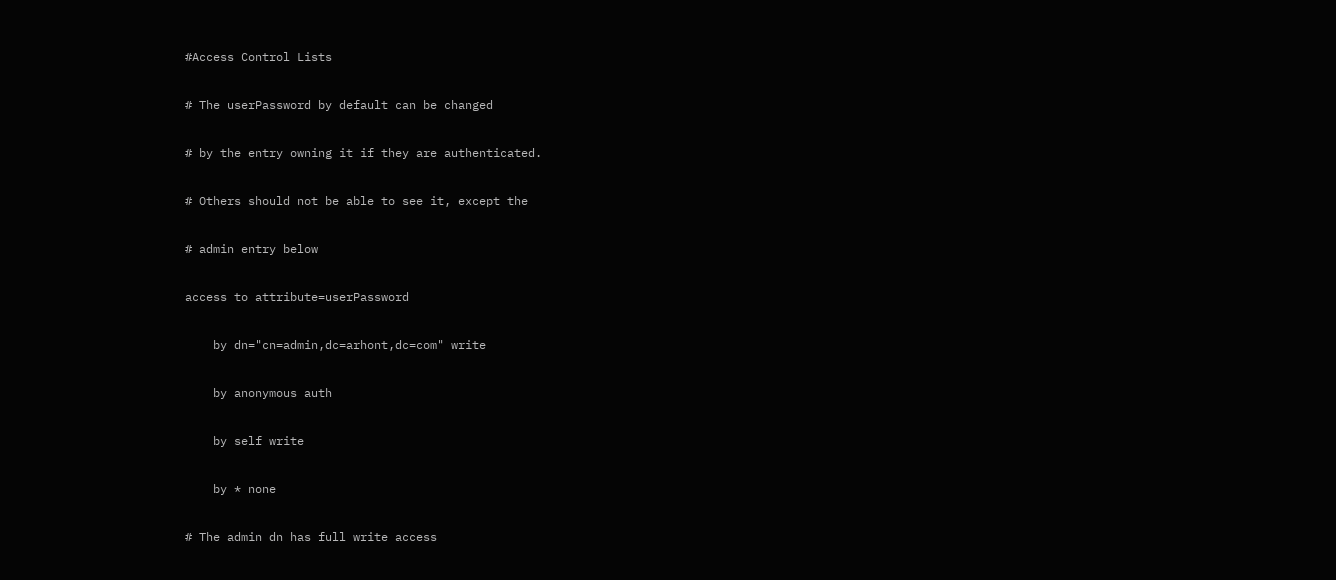#Access Control Lists

# The userPassword by default can be changed

# by the entry owning it if they are authenticated.

# Others should not be able to see it, except the

# admin entry below

access to attribute=userPassword

    by dn="cn=admin,dc=arhont,dc=com" write

    by anonymous auth

    by self write

    by * none

# The admin dn has full write access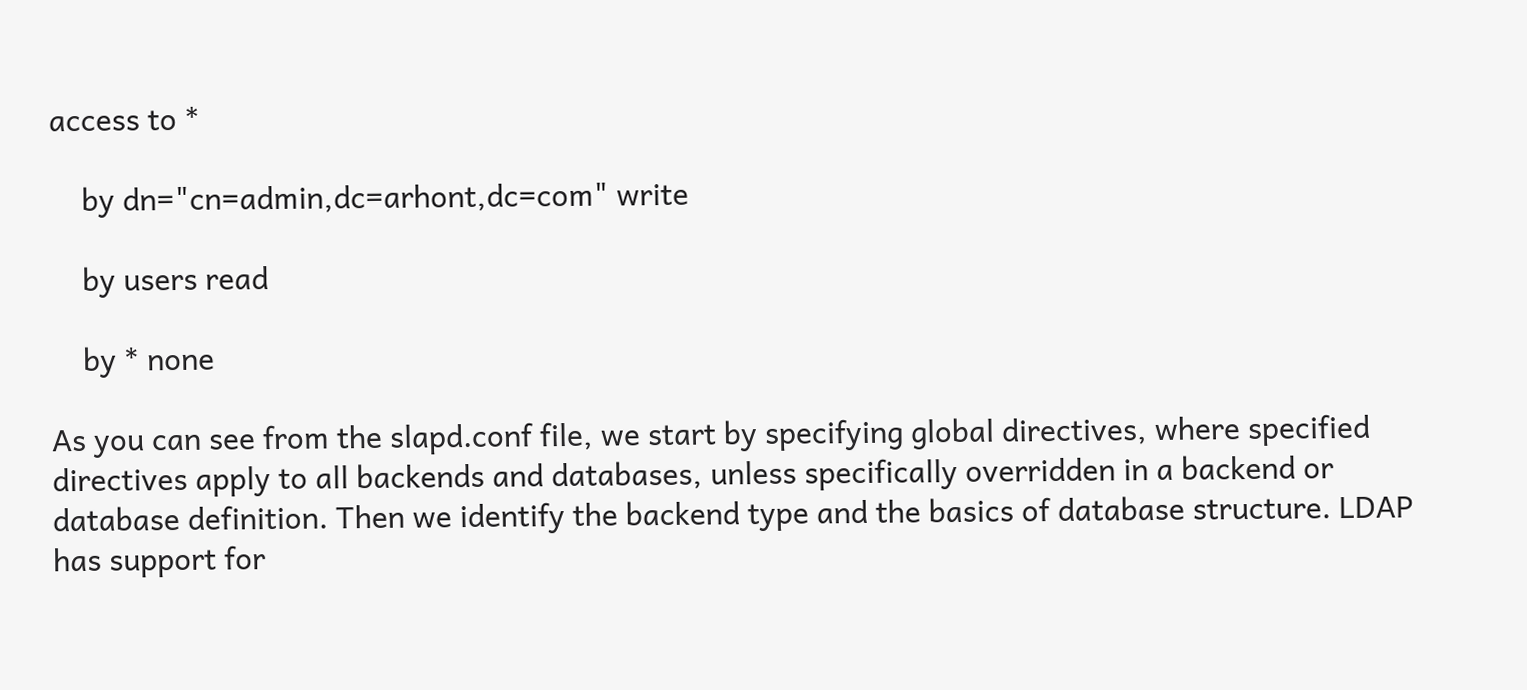access to *

    by dn="cn=admin,dc=arhont,dc=com" write

    by users read

    by * none

As you can see from the slapd.conf file, we start by specifying global directives, where specified directives apply to all backends and databases, unless specifically overridden in a backend or database definition. Then we identify the backend type and the basics of database structure. LDAP has support for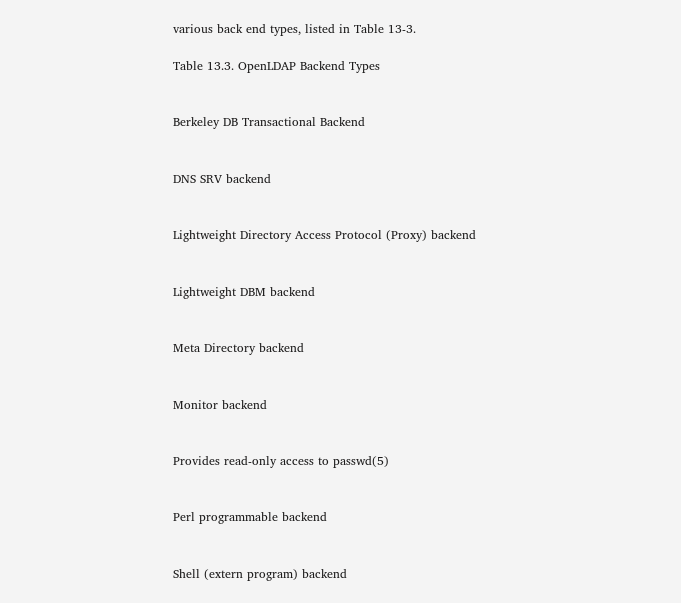various back end types, listed in Table 13-3.

Table 13.3. OpenLDAP Backend Types


Berkeley DB Transactional Backend


DNS SRV backend


Lightweight Directory Access Protocol (Proxy) backend


Lightweight DBM backend


Meta Directory backend


Monitor backend


Provides read-only access to passwd(5)


Perl programmable backend


Shell (extern program) backend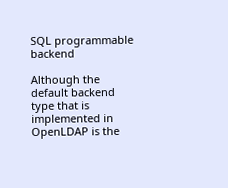SQL programmable backend

Although the default backend type that is implemented in OpenLDAP is the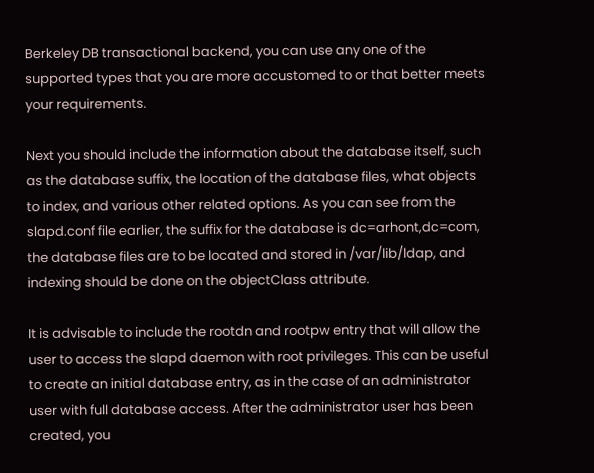Berkeley DB transactional backend, you can use any one of the supported types that you are more accustomed to or that better meets your requirements.

Next you should include the information about the database itself, such as the database suffix, the location of the database files, what objects to index, and various other related options. As you can see from the slapd.conf file earlier, the suffix for the database is dc=arhont,dc=com, the database files are to be located and stored in /var/lib/ldap, and indexing should be done on the objectClass attribute.

It is advisable to include the rootdn and rootpw entry that will allow the user to access the slapd daemon with root privileges. This can be useful to create an initial database entry, as in the case of an administrator user with full database access. After the administrator user has been created, you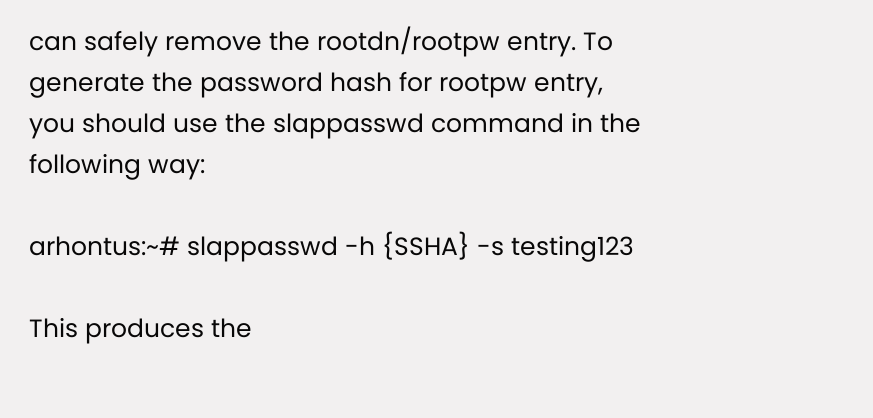can safely remove the rootdn/rootpw entry. To generate the password hash for rootpw entry, you should use the slappasswd command in the following way:

arhontus:~# slappasswd -h {SSHA} -s testing123

This produces the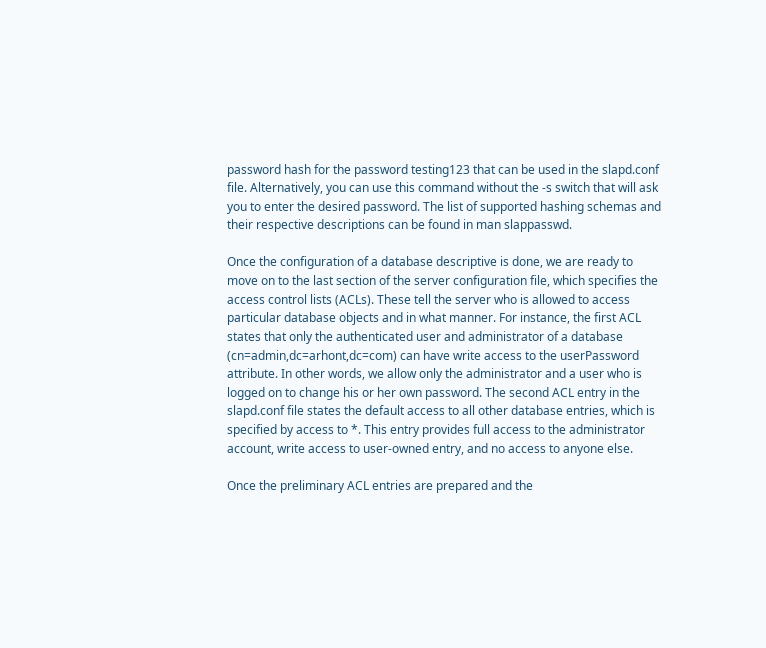password hash for the password testing123 that can be used in the slapd.conf file. Alternatively, you can use this command without the -s switch that will ask you to enter the desired password. The list of supported hashing schemas and their respective descriptions can be found in man slappasswd.

Once the configuration of a database descriptive is done, we are ready to move on to the last section of the server configuration file, which specifies the access control lists (ACLs). These tell the server who is allowed to access particular database objects and in what manner. For instance, the first ACL states that only the authenticated user and administrator of a database (cn=admin,dc=arhont,dc=com) can have write access to the userPassword attribute. In other words, we allow only the administrator and a user who is logged on to change his or her own password. The second ACL entry in the slapd.conf file states the default access to all other database entries, which is specified by access to *. This entry provides full access to the administrator account, write access to user-owned entry, and no access to anyone else.

Once the preliminary ACL entries are prepared and the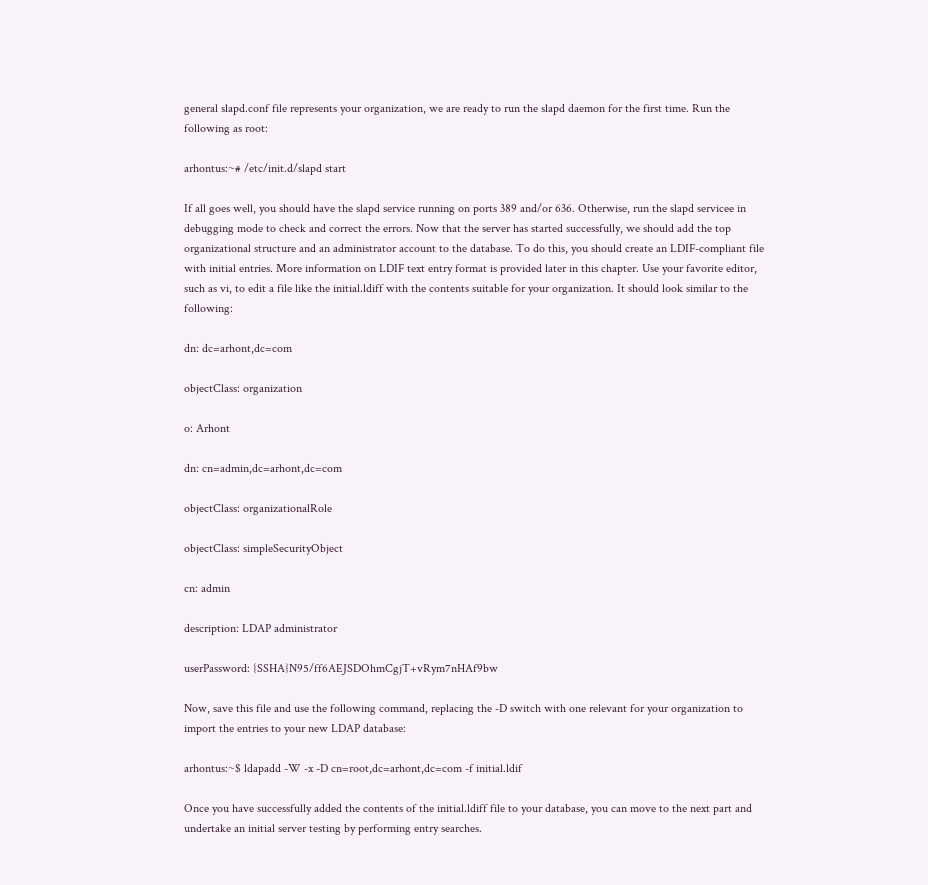general slapd.conf file represents your organization, we are ready to run the slapd daemon for the first time. Run the following as root:

arhontus:~# /etc/init.d/slapd start

If all goes well, you should have the slapd service running on ports 389 and/or 636. Otherwise, run the slapd servicee in debugging mode to check and correct the errors. Now that the server has started successfully, we should add the top organizational structure and an administrator account to the database. To do this, you should create an LDIF-compliant file with initial entries. More information on LDIF text entry format is provided later in this chapter. Use your favorite editor, such as vi, to edit a file like the initial.ldiff with the contents suitable for your organization. It should look similar to the following:

dn: dc=arhont,dc=com

objectClass: organization

o: Arhont

dn: cn=admin,dc=arhont,dc=com

objectClass: organizationalRole

objectClass: simpleSecurityObject

cn: admin

description: LDAP administrator

userPassword: {SSHA}N95/ff6AEJSDOhmCgjT+vRym7nHAf9bw

Now, save this file and use the following command, replacing the -D switch with one relevant for your organization to import the entries to your new LDAP database:

arhontus:~$ ldapadd -W -x -D cn=root,dc=arhont,dc=com -f initial.ldif

Once you have successfully added the contents of the initial.ldiff file to your database, you can move to the next part and undertake an initial server testing by performing entry searches.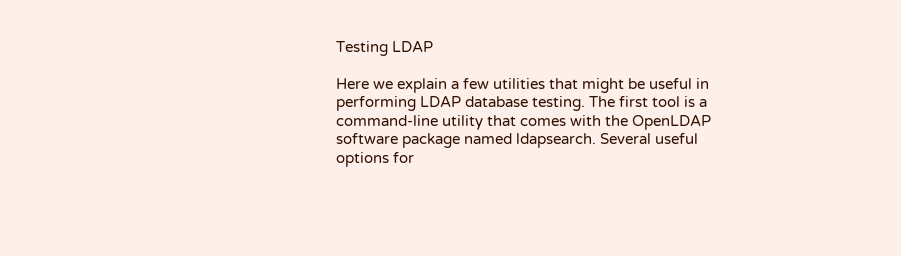Testing LDAP

Here we explain a few utilities that might be useful in performing LDAP database testing. The first tool is a command-line utility that comes with the OpenLDAP software package named ldapsearch. Several useful options for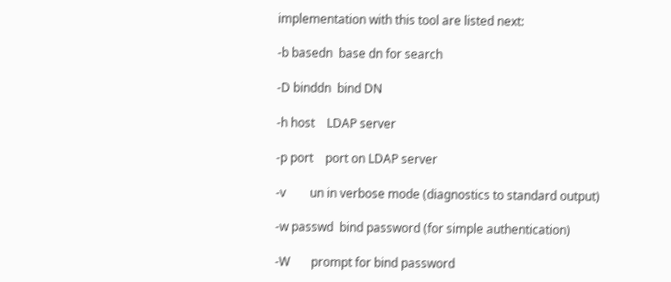implementation with this tool are listed next:

-b basedn  base dn for search

-D binddn  bind DN

-h host    LDAP server

-p port    port on LDAP server

-v        un in verbose mode (diagnostics to standard output)

-w passwd  bind password (for simple authentication)

-W       prompt for bind password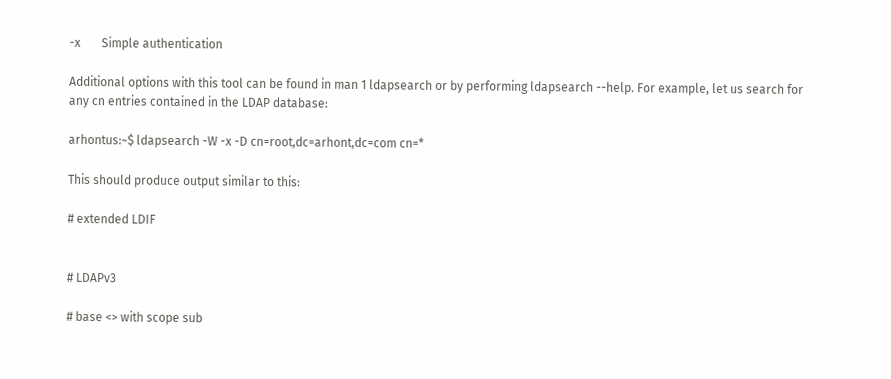-x       Simple authentication

Additional options with this tool can be found in man 1 ldapsearch or by performing ldapsearch --help. For example, let us search for any cn entries contained in the LDAP database:

arhontus:~$ ldapsearch -W -x -D cn=root,dc=arhont,dc=com cn=*

This should produce output similar to this:

# extended LDIF


# LDAPv3

# base <> with scope sub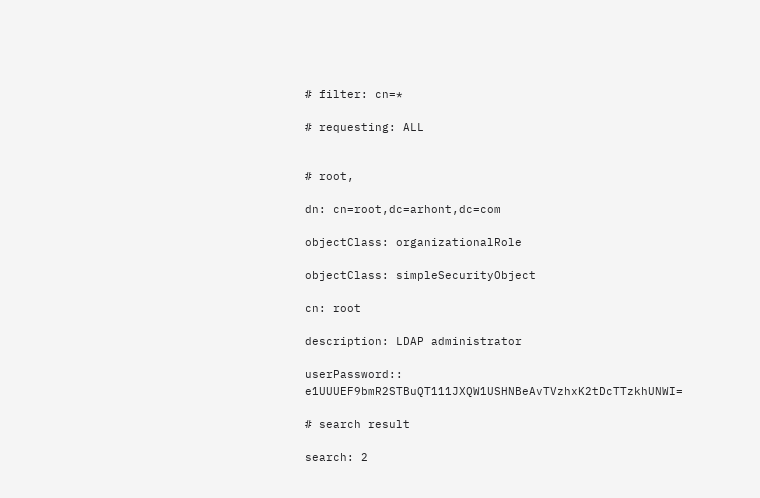# filter: cn=*

# requesting: ALL


# root,

dn: cn=root,dc=arhont,dc=com

objectClass: organizationalRole

objectClass: simpleSecurityObject

cn: root

description: LDAP administrator

userPassword:: e1UUUEF9bmR2STBuQT111JXQW1USHNBeAvTVzhxK2tDcTTzkhUNWI=

# search result

search: 2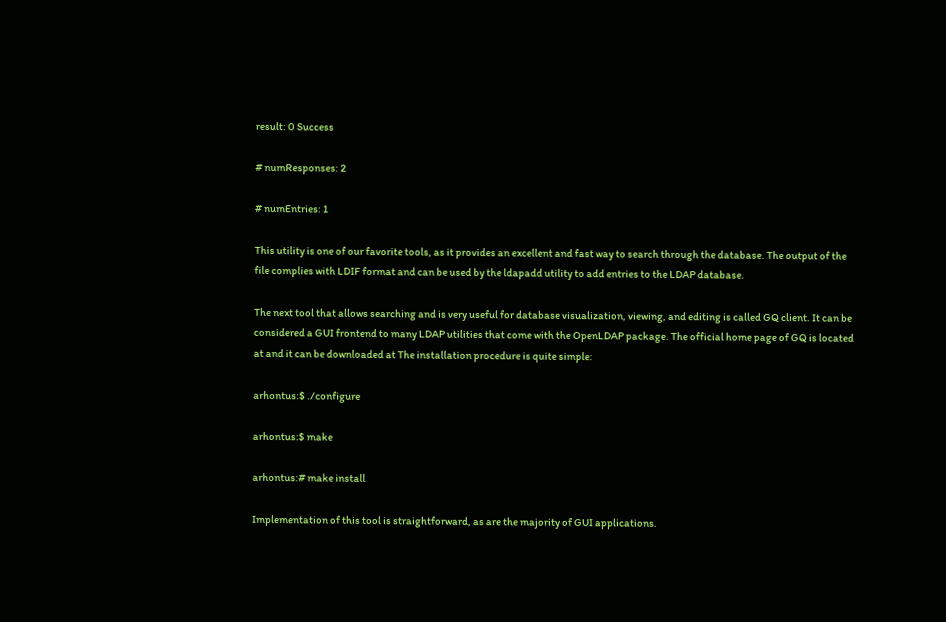result: 0 Success

# numResponses: 2

# numEntries: 1

This utility is one of our favorite tools, as it provides an excellent and fast way to search through the database. The output of the file complies with LDIF format and can be used by the ldapadd utility to add entries to the LDAP database.

The next tool that allows searching and is very useful for database visualization, viewing, and editing is called GQ client. It can be considered a GUI frontend to many LDAP utilities that come with the OpenLDAP package. The official home page of GQ is located at and it can be downloaded at The installation procedure is quite simple:

arhontus:$ ./configure

arhontus:$ make

arhontus:# make install

Implementation of this tool is straightforward, as are the majority of GUI applications.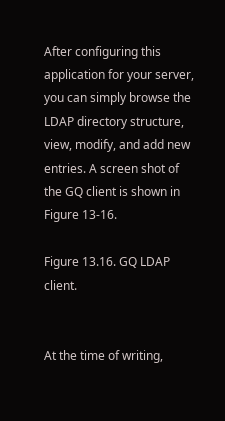After configuring this application for your server, you can simply browse the LDAP directory structure, view, modify, and add new entries. A screen shot of the GQ client is shown in Figure 13-16.

Figure 13.16. GQ LDAP client.


At the time of writing,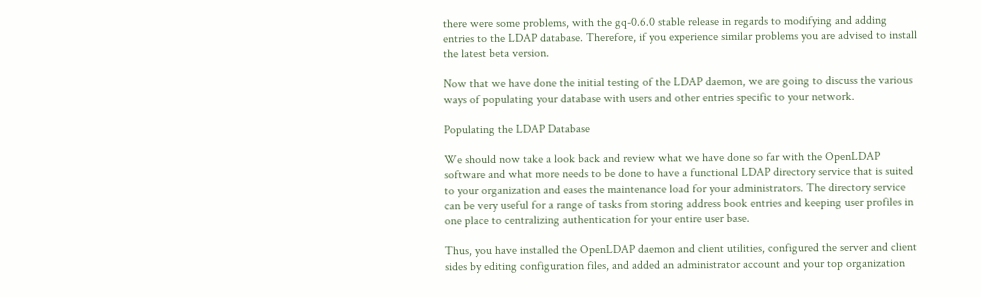there were some problems, with the gq-0.6.0 stable release in regards to modifying and adding entries to the LDAP database. Therefore, if you experience similar problems you are advised to install the latest beta version.

Now that we have done the initial testing of the LDAP daemon, we are going to discuss the various ways of populating your database with users and other entries specific to your network.

Populating the LDAP Database

We should now take a look back and review what we have done so far with the OpenLDAP software and what more needs to be done to have a functional LDAP directory service that is suited to your organization and eases the maintenance load for your administrators. The directory service can be very useful for a range of tasks from storing address book entries and keeping user profiles in one place to centralizing authentication for your entire user base.

Thus, you have installed the OpenLDAP daemon and client utilities, configured the server and client sides by editing configuration files, and added an administrator account and your top organization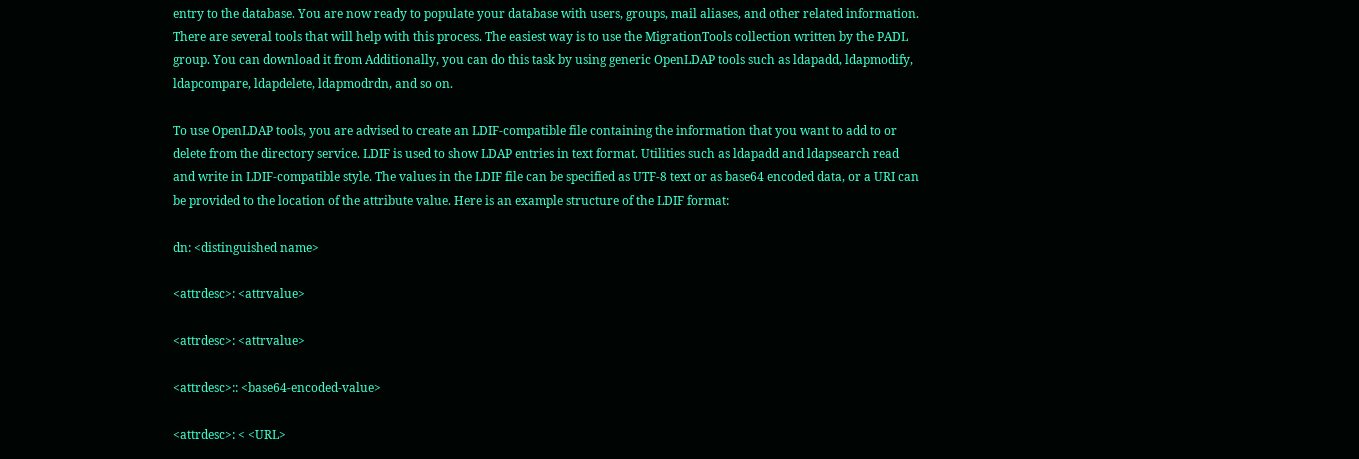entry to the database. You are now ready to populate your database with users, groups, mail aliases, and other related information. There are several tools that will help with this process. The easiest way is to use the MigrationTools collection written by the PADL group. You can download it from Additionally, you can do this task by using generic OpenLDAP tools such as ldapadd, ldapmodify, ldapcompare, ldapdelete, ldapmodrdn, and so on.

To use OpenLDAP tools, you are advised to create an LDIF-compatible file containing the information that you want to add to or delete from the directory service. LDIF is used to show LDAP entries in text format. Utilities such as ldapadd and ldapsearch read and write in LDIF-compatible style. The values in the LDIF file can be specified as UTF-8 text or as base64 encoded data, or a URI can be provided to the location of the attribute value. Here is an example structure of the LDIF format:

dn: <distinguished name>

<attrdesc>: <attrvalue>

<attrdesc>: <attrvalue>

<attrdesc>:: <base64-encoded-value>

<attrdesc>: < <URL>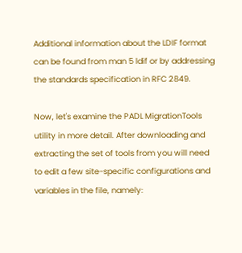Additional information about the LDIF format can be found from man 5 ldif or by addressing the standards specification in RFC 2849.

Now, let's examine the PADL MigrationTools utility in more detail. After downloading and extracting the set of tools from you will need to edit a few site-specific configurations and variables in the file, namely: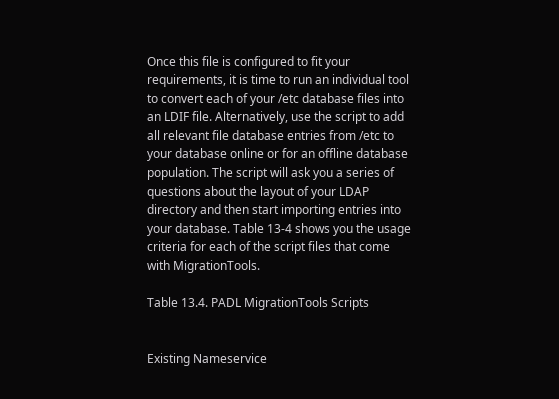Once this file is configured to fit your requirements, it is time to run an individual tool to convert each of your /etc database files into an LDIF file. Alternatively, use the script to add all relevant file database entries from /etc to your database online or for an offline database population. The script will ask you a series of questions about the layout of your LDAP directory and then start importing entries into your database. Table 13-4 shows you the usage criteria for each of the script files that come with MigrationTools.

Table 13.4. PADL MigrationTools Scripts


Existing Nameservice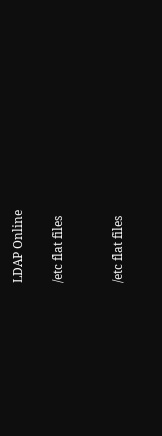LDAP Online

/etc flat files


/etc flat files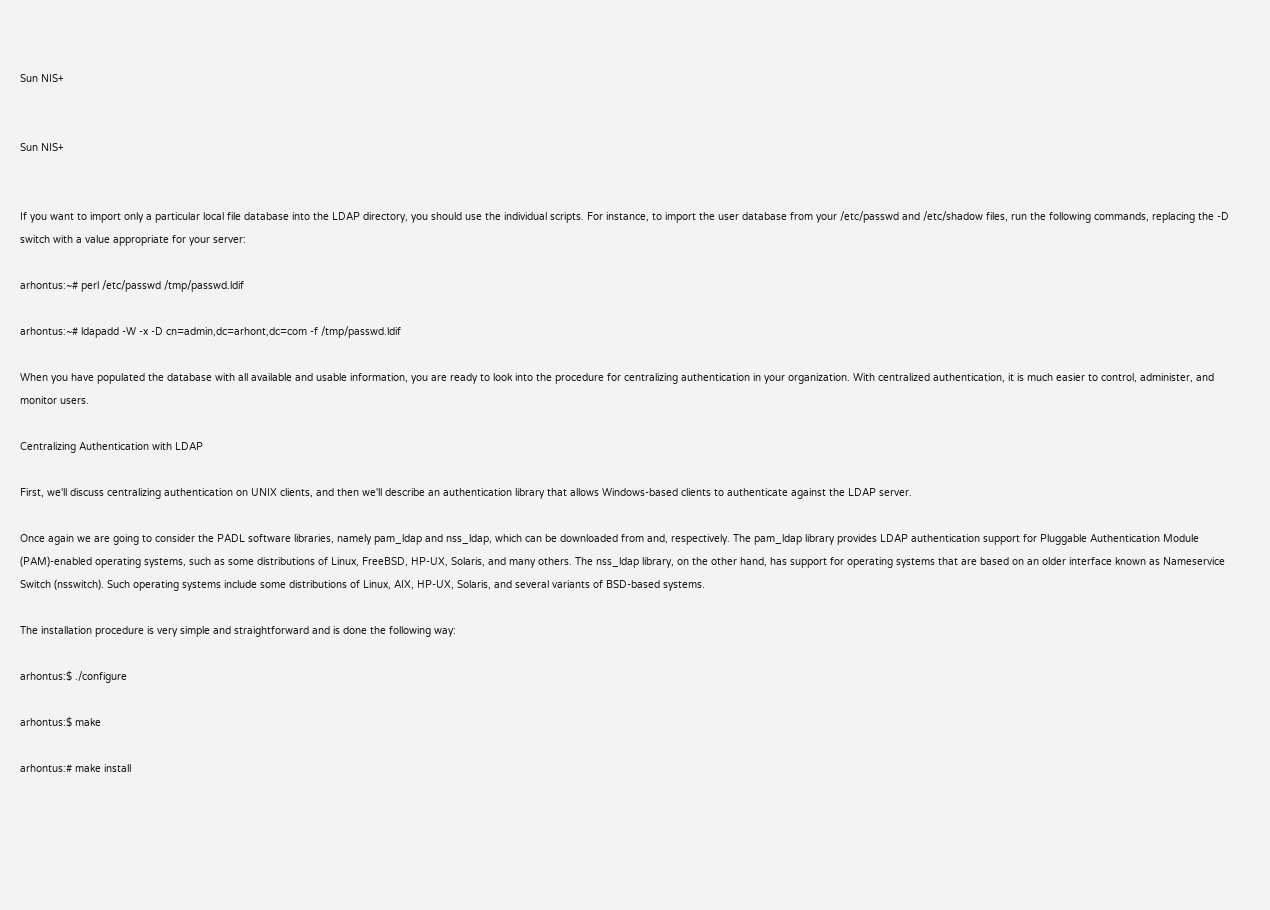Sun NIS+


Sun NIS+


If you want to import only a particular local file database into the LDAP directory, you should use the individual scripts. For instance, to import the user database from your /etc/passwd and /etc/shadow files, run the following commands, replacing the -D switch with a value appropriate for your server:

arhontus:~# perl /etc/passwd /tmp/passwd.ldif

arhontus:~# ldapadd -W -x -D cn=admin,dc=arhont,dc=com -f /tmp/passwd.ldif

When you have populated the database with all available and usable information, you are ready to look into the procedure for centralizing authentication in your organization. With centralized authentication, it is much easier to control, administer, and monitor users.

Centralizing Authentication with LDAP

First, we'll discuss centralizing authentication on UNIX clients, and then we'll describe an authentication library that allows Windows-based clients to authenticate against the LDAP server.

Once again we are going to consider the PADL software libraries, namely pam_ldap and nss_ldap, which can be downloaded from and, respectively. The pam_ldap library provides LDAP authentication support for Pluggable Authentication Module (PAM)-enabled operating systems, such as some distributions of Linux, FreeBSD, HP-UX, Solaris, and many others. The nss_ldap library, on the other hand, has support for operating systems that are based on an older interface known as Nameservice Switch (nsswitch). Such operating systems include some distributions of Linux, AIX, HP-UX, Solaris, and several variants of BSD-based systems.

The installation procedure is very simple and straightforward and is done the following way:

arhontus:$ ./configure

arhontus:$ make

arhontus:# make install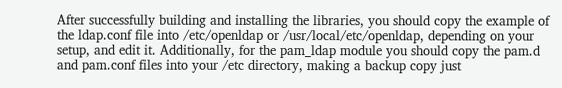After successfully building and installing the libraries, you should copy the example of the ldap.conf file into /etc/openldap or /usr/local/etc/openldap, depending on your setup, and edit it. Additionally, for the pam_ldap module you should copy the pam.d and pam.conf files into your /etc directory, making a backup copy just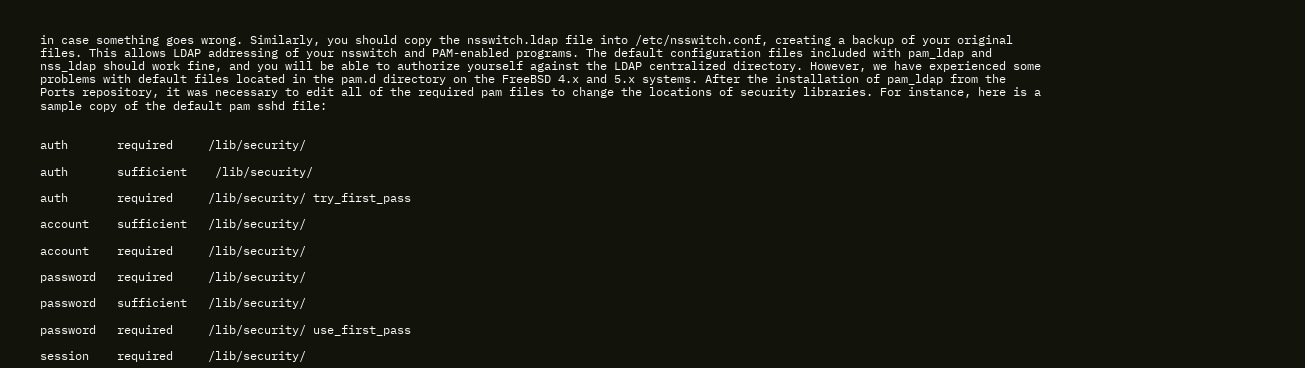in case something goes wrong. Similarly, you should copy the nsswitch.ldap file into /etc/nsswitch.conf, creating a backup of your original files. This allows LDAP addressing of your nsswitch and PAM-enabled programs. The default configuration files included with pam_ldap and nss_ldap should work fine, and you will be able to authorize yourself against the LDAP centralized directory. However, we have experienced some problems with default files located in the pam.d directory on the FreeBSD 4.x and 5.x systems. After the installation of pam_ldap from the Ports repository, it was necessary to edit all of the required pam files to change the locations of security libraries. For instance, here is a sample copy of the default pam sshd file:


auth       required     /lib/security/

auth       sufficient    /lib/security/

auth       required     /lib/security/ try_first_pass

account    sufficient   /lib/security/

account    required     /lib/security/

password   required     /lib/security/

password   sufficient   /lib/security/

password   required     /lib/security/ use_first_pass

session    required     /lib/security/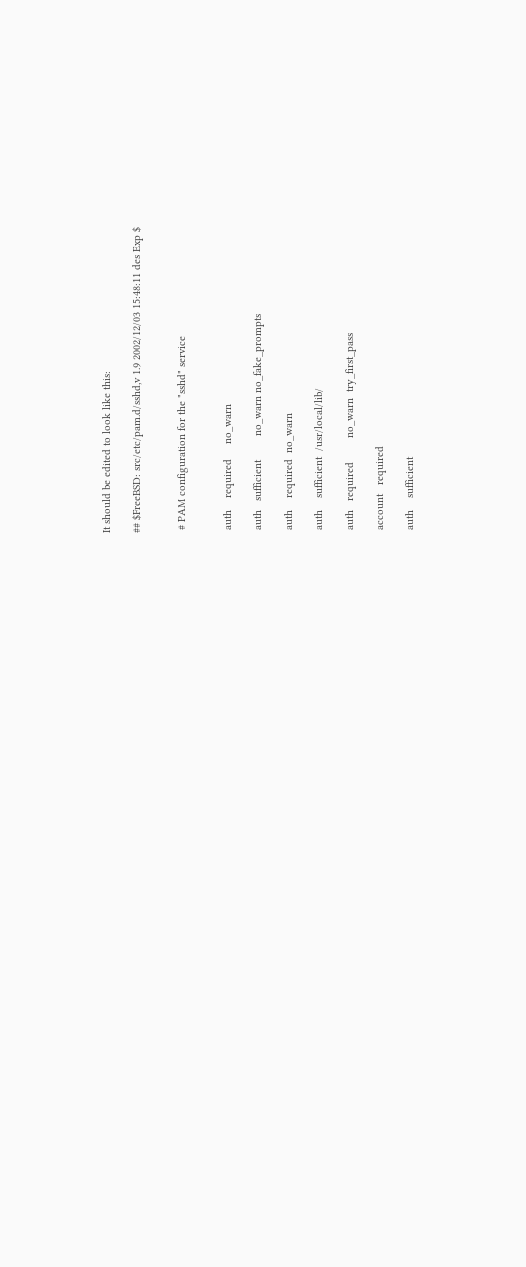It should be edited to look like this:

## $FreeBSD: src/etc/pam.d/sshd,v 1.9 2002/12/03 15:48:11 des Exp $


 # PAM configuration for the "sshd" service


 auth    required     no_warn

 auth   sufficient        no_warn no_fake_prompts

 auth    required  no_warn

 auth    sufficient  /usr/local/lib/

 auth   required        no_warn  try_first_pass

 account   required

 auth    sufficient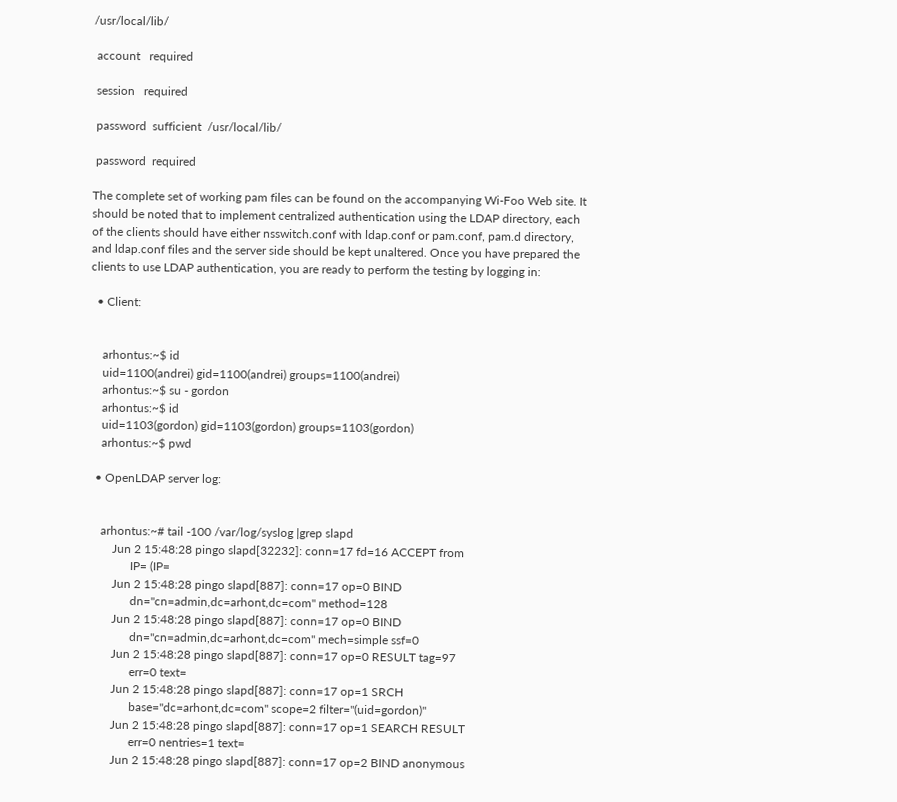/usr/local/lib/

 account   required

 session   required

 password  sufficient  /usr/local/lib/

 password  required

The complete set of working pam files can be found on the accompanying Wi-Foo Web site. It should be noted that to implement centralized authentication using the LDAP directory, each of the clients should have either nsswitch.conf with ldap.conf or pam.conf, pam.d directory, and ldap.conf files and the server side should be kept unaltered. Once you have prepared the clients to use LDAP authentication, you are ready to perform the testing by logging in:

  • Client:


    arhontus:~$ id
    uid=1100(andrei) gid=1100(andrei) groups=1100(andrei)
    arhontus:~$ su - gordon
    arhontus:~$ id
    uid=1103(gordon) gid=1103(gordon) groups=1103(gordon)
    arhontus:~$ pwd

  • OpenLDAP server log:


    arhontus:~# tail -100 /var/log/syslog |grep slapd
        Jun 2 15:48:28 pingo slapd[32232]: conn=17 fd=16 ACCEPT from
              IP= (IP=
        Jun 2 15:48:28 pingo slapd[887]: conn=17 op=0 BIND
              dn="cn=admin,dc=arhont,dc=com" method=128
        Jun 2 15:48:28 pingo slapd[887]: conn=17 op=0 BIND
              dn="cn=admin,dc=arhont,dc=com" mech=simple ssf=0
        Jun 2 15:48:28 pingo slapd[887]: conn=17 op=0 RESULT tag=97
              err=0 text=
        Jun 2 15:48:28 pingo slapd[887]: conn=17 op=1 SRCH
              base="dc=arhont,dc=com" scope=2 filter="(uid=gordon)"
        Jun 2 15:48:28 pingo slapd[887]: conn=17 op=1 SEARCH RESULT
              err=0 nentries=1 text=
        Jun 2 15:48:28 pingo slapd[887]: conn=17 op=2 BIND anonymous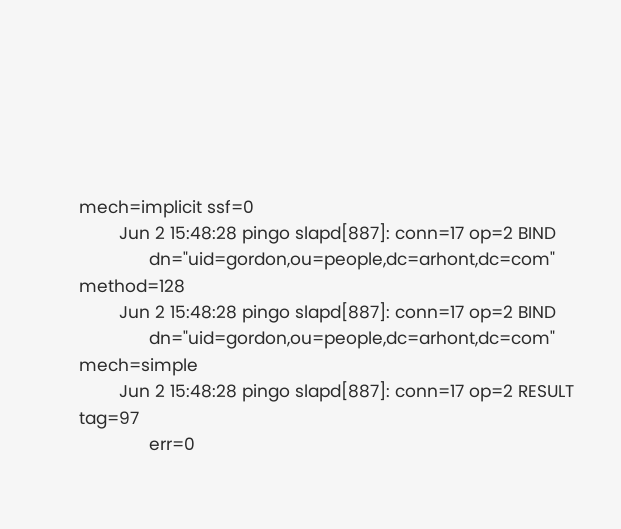mech=implicit ssf=0
        Jun 2 15:48:28 pingo slapd[887]: conn=17 op=2 BIND
              dn="uid=gordon,ou=people,dc=arhont,dc=com" method=128
        Jun 2 15:48:28 pingo slapd[887]: conn=17 op=2 BIND
              dn="uid=gordon,ou=people,dc=arhont,dc=com" mech=simple
        Jun 2 15:48:28 pingo slapd[887]: conn=17 op=2 RESULT tag=97
              err=0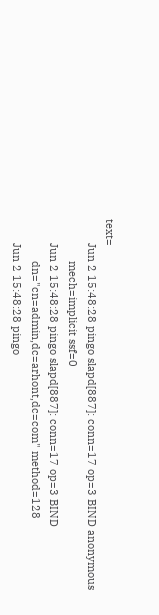text=
        Jun 2 15:48:28 pingo slapd[887]: conn=17 op=3 BIND anonymous
              mech=implicit ssf=0
        Jun 2 15:48:28 pingo slapd[887]: conn=17 op=3 BIND
              dn="cn=admin,dc=arhont,dc=com" method=128
        Jun 2 15:48:28 pingo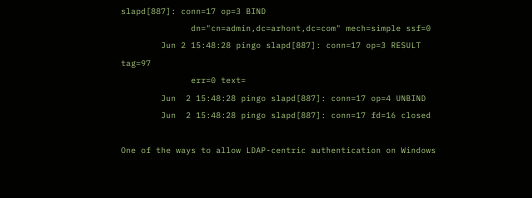slapd[887]: conn=17 op=3 BIND
              dn="cn=admin,dc=arhont,dc=com" mech=simple ssf=0
        Jun 2 15:48:28 pingo slapd[887]: conn=17 op=3 RESULT tag=97
              err=0 text=
        Jun  2 15:48:28 pingo slapd[887]: conn=17 op=4 UNBIND
        Jun  2 15:48:28 pingo slapd[887]: conn=17 fd=16 closed

One of the ways to allow LDAP-centric authentication on Windows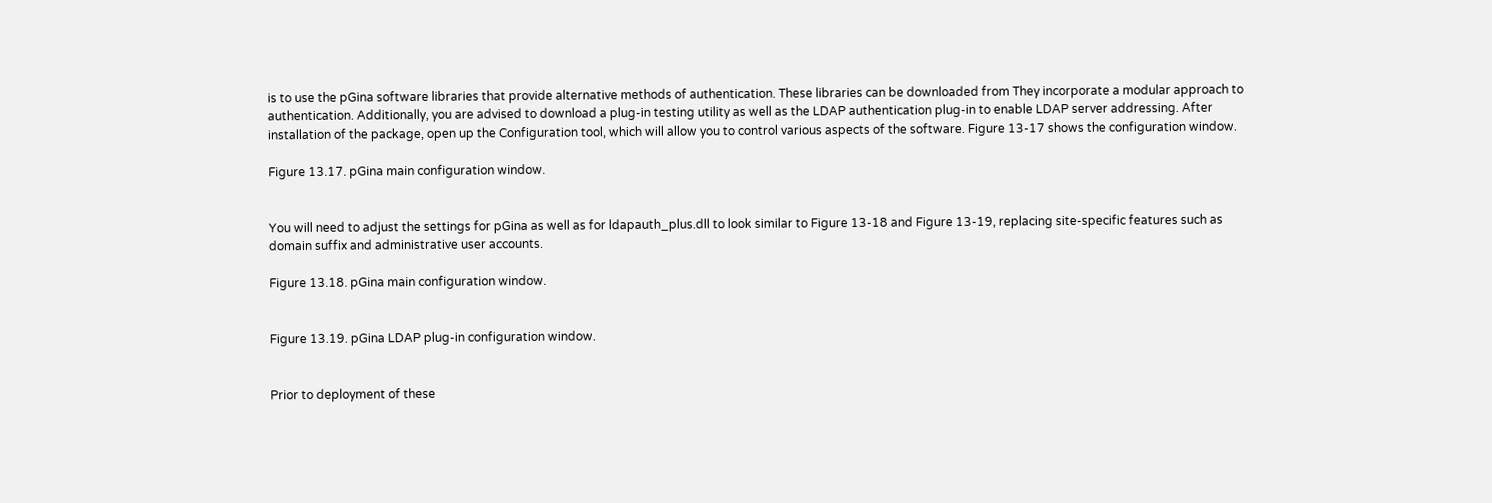is to use the pGina software libraries that provide alternative methods of authentication. These libraries can be downloaded from They incorporate a modular approach to authentication. Additionally, you are advised to download a plug-in testing utility as well as the LDAP authentication plug-in to enable LDAP server addressing. After installation of the package, open up the Configuration tool, which will allow you to control various aspects of the software. Figure 13-17 shows the configuration window.

Figure 13.17. pGina main configuration window.


You will need to adjust the settings for pGina as well as for ldapauth_plus.dll to look similar to Figure 13-18 and Figure 13-19, replacing site-specific features such as domain suffix and administrative user accounts.

Figure 13.18. pGina main configuration window.


Figure 13.19. pGina LDAP plug-in configuration window.


Prior to deployment of these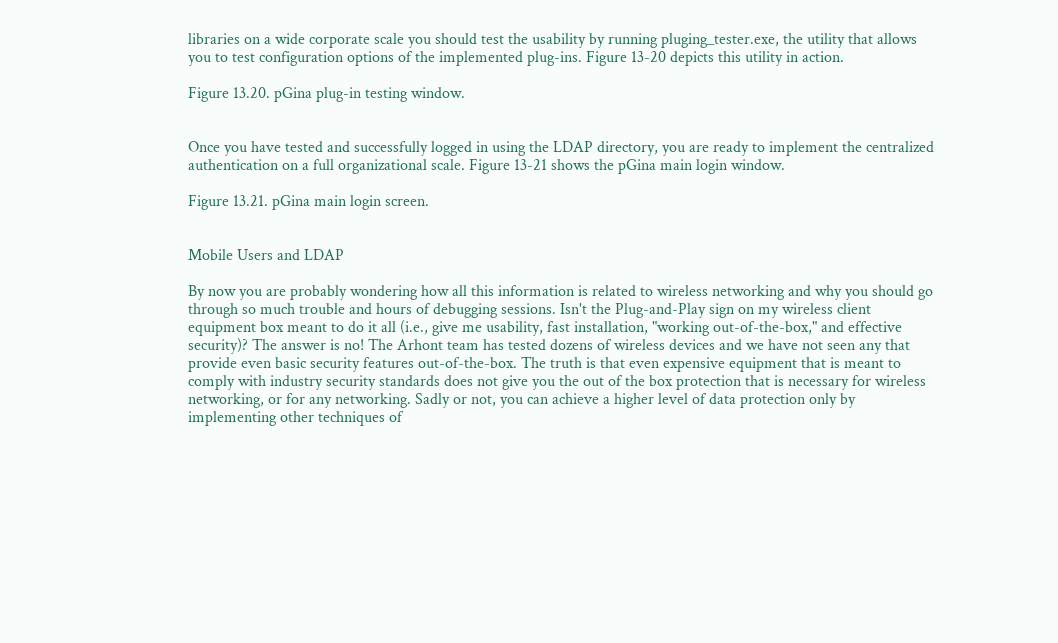libraries on a wide corporate scale you should test the usability by running pluging_tester.exe, the utility that allows you to test configuration options of the implemented plug-ins. Figure 13-20 depicts this utility in action.

Figure 13.20. pGina plug-in testing window.


Once you have tested and successfully logged in using the LDAP directory, you are ready to implement the centralized authentication on a full organizational scale. Figure 13-21 shows the pGina main login window.

Figure 13.21. pGina main login screen.


Mobile Users and LDAP

By now you are probably wondering how all this information is related to wireless networking and why you should go through so much trouble and hours of debugging sessions. Isn't the Plug-and-Play sign on my wireless client equipment box meant to do it all (i.e., give me usability, fast installation, "working out-of-the-box," and effective security)? The answer is no! The Arhont team has tested dozens of wireless devices and we have not seen any that provide even basic security features out-of-the-box. The truth is that even expensive equipment that is meant to comply with industry security standards does not give you the out of the box protection that is necessary for wireless networking, or for any networking. Sadly or not, you can achieve a higher level of data protection only by implementing other techniques of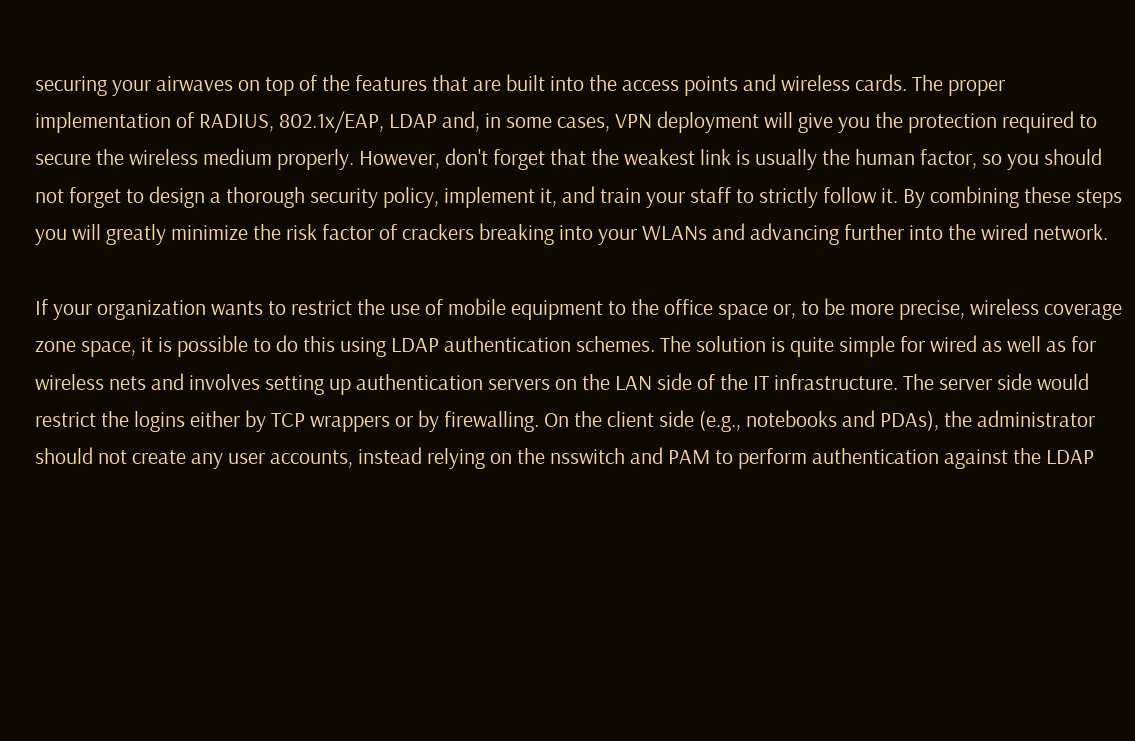securing your airwaves on top of the features that are built into the access points and wireless cards. The proper implementation of RADIUS, 802.1x/EAP, LDAP and, in some cases, VPN deployment will give you the protection required to secure the wireless medium properly. However, don't forget that the weakest link is usually the human factor, so you should not forget to design a thorough security policy, implement it, and train your staff to strictly follow it. By combining these steps you will greatly minimize the risk factor of crackers breaking into your WLANs and advancing further into the wired network.

If your organization wants to restrict the use of mobile equipment to the office space or, to be more precise, wireless coverage zone space, it is possible to do this using LDAP authentication schemes. The solution is quite simple for wired as well as for wireless nets and involves setting up authentication servers on the LAN side of the IT infrastructure. The server side would restrict the logins either by TCP wrappers or by firewalling. On the client side (e.g., notebooks and PDAs), the administrator should not create any user accounts, instead relying on the nsswitch and PAM to perform authentication against the LDAP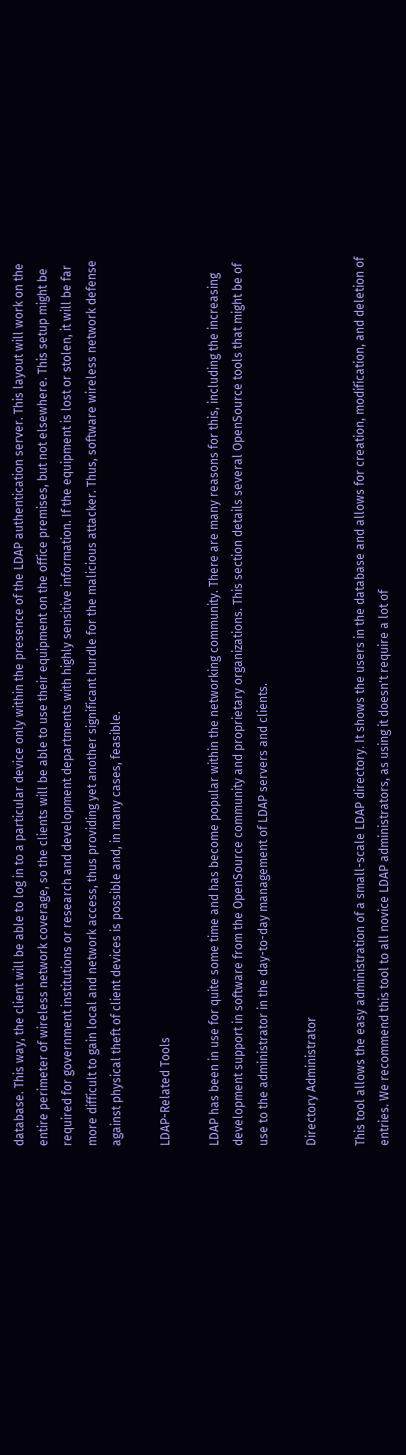database. This way, the client will be able to log in to a particular device only within the presence of the LDAP authentication server. This layout will work on the entire perimeter of wireless network coverage, so the clients will be able to use their equipment on the office premises, but not elsewhere. This setup might be required for government institutions or research and development departments with highly sensitive information. If the equipment is lost or stolen, it will be far more difficult to gain local and network access, thus providing yet another significant hurdle for the malicious attacker. Thus, software wireless network defense against physical theft of client devices is possible and, in many cases, feasible.

LDAP-Related Tools

LDAP has been in use for quite some time and has become popular within the networking community. There are many reasons for this, including the increasing development support in software from the OpenSource community and proprietary organizations. This section details several OpenSource tools that might be of use to the administrator in the day-to-day management of LDAP servers and clients.

Directory Administrator

This tool allows the easy administration of a small-scale LDAP directory. It shows the users in the database and allows for creation, modification, and deletion of entries. We recommend this tool to all novice LDAP administrators, as using it doesn't require a lot of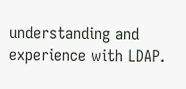understanding and experience with LDAP.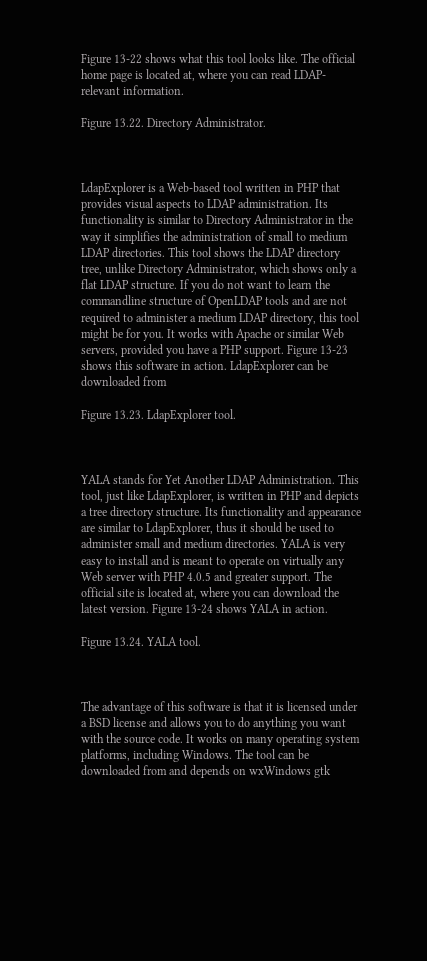Figure 13-22 shows what this tool looks like. The official home page is located at, where you can read LDAP-relevant information.

Figure 13.22. Directory Administrator.



LdapExplorer is a Web-based tool written in PHP that provides visual aspects to LDAP administration. Its functionality is similar to Directory Administrator in the way it simplifies the administration of small to medium LDAP directories. This tool shows the LDAP directory tree, unlike Directory Administrator, which shows only a flat LDAP structure. If you do not want to learn the commandline structure of OpenLDAP tools and are not required to administer a medium LDAP directory, this tool might be for you. It works with Apache or similar Web servers, provided you have a PHP support. Figure 13-23 shows this software in action. LdapExplorer can be downloaded from

Figure 13.23. LdapExplorer tool.



YALA stands for Yet Another LDAP Administration. This tool, just like LdapExplorer, is written in PHP and depicts a tree directory structure. Its functionality and appearance are similar to LdapExplorer, thus it should be used to administer small and medium directories. YALA is very easy to install and is meant to operate on virtually any Web server with PHP 4.0.5 and greater support. The official site is located at, where you can download the latest version. Figure 13-24 shows YALA in action.

Figure 13.24. YALA tool.



The advantage of this software is that it is licensed under a BSD license and allows you to do anything you want with the source code. It works on many operating system platforms, including Windows. The tool can be downloaded from and depends on wxWindows gtk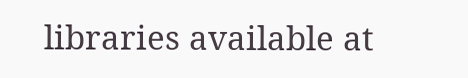libraries available at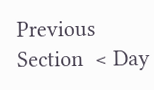Previous Section  < Day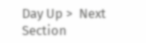Day Up >  Next Section